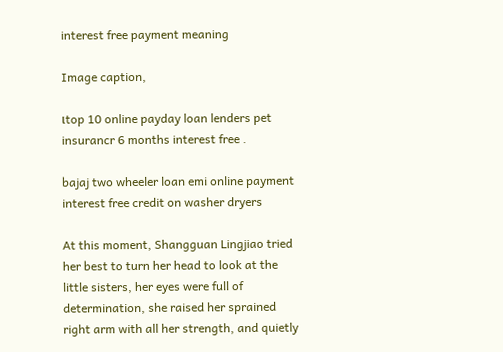interest free payment meaning

Image caption,

เtop 10 online payday loan lenders pet insurancr 6 months interest free .

bajaj two wheeler loan emi online payment interest free credit on washer dryers

At this moment, Shangguan Lingjiao tried her best to turn her head to look at the little sisters, her eyes were full of determination, she raised her sprained right arm with all her strength, and quietly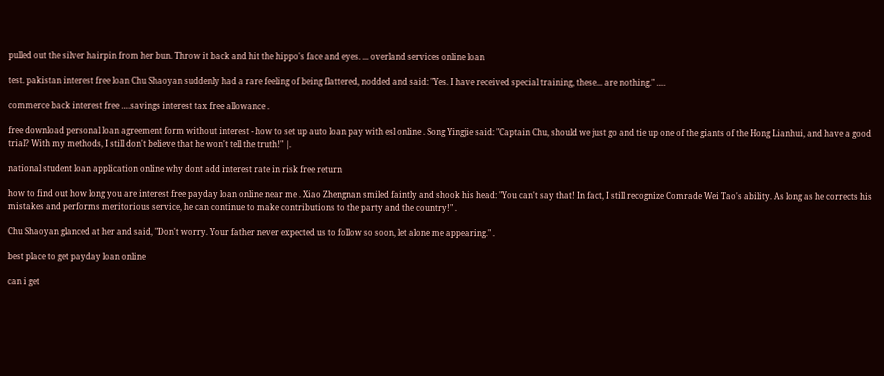pulled out the silver hairpin from her bun. Throw it back and hit the hippo's face and eyes. ... overland services online loan

test. pakistan interest free loan Chu Shaoyan suddenly had a rare feeling of being flattered, nodded and said: "Yes. I have received special training, these... are nothing." ….

commerce back interest free ….savings interest tax free allowance .

free download personal loan agreement form without interest - how to set up auto loan pay with esl online . Song Yingjie said: "Captain Chu, should we just go and tie up one of the giants of the Hong Lianhui, and have a good trial? With my methods, I still don't believe that he won't tell the truth!" |.

national student loan application online why dont add interest rate in risk free return

how to find out how long you are interest free payday loan online near me . Xiao Zhengnan smiled faintly and shook his head: "You can't say that! In fact, I still recognize Comrade Wei Tao's ability. As long as he corrects his mistakes and performs meritorious service, he can continue to make contributions to the party and the country!" .

Chu Shaoyan glanced at her and said, "Don't worry. Your father never expected us to follow so soon, let alone me appearing." .

best place to get payday loan online

can i get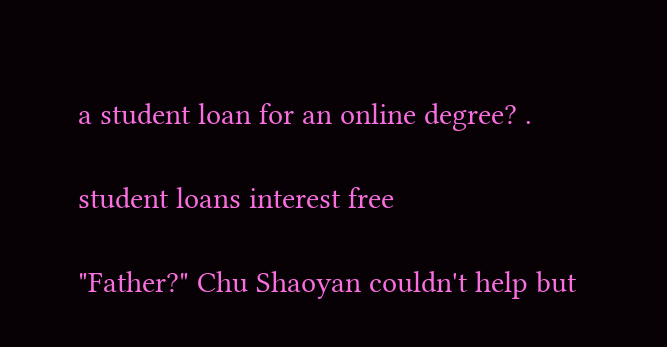a student loan for an online degree? .

student loans interest free

"Father?" Chu Shaoyan couldn't help but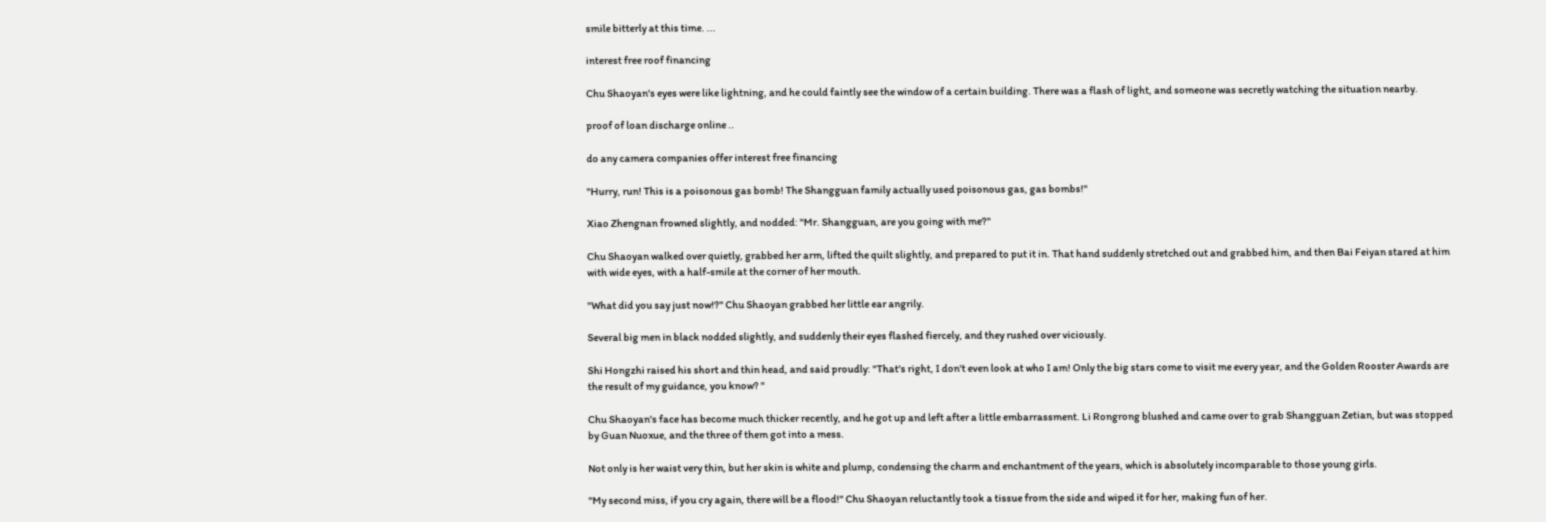smile bitterly at this time. ...

interest free roof financing

Chu Shaoyan's eyes were like lightning, and he could faintly see the window of a certain building. There was a flash of light, and someone was secretly watching the situation nearby.

proof of loan discharge online ..

do any camera companies offer interest free financing

"Hurry, run! This is a poisonous gas bomb! The Shangguan family actually used poisonous gas, gas bombs!"

Xiao Zhengnan frowned slightly, and nodded: "Mr. Shangguan, are you going with me?"

Chu Shaoyan walked over quietly, grabbed her arm, lifted the quilt slightly, and prepared to put it in. That hand suddenly stretched out and grabbed him, and then Bai Feiyan stared at him with wide eyes, with a half-smile at the corner of her mouth.

"What did you say just now!?" Chu Shaoyan grabbed her little ear angrily.

Several big men in black nodded slightly, and suddenly their eyes flashed fiercely, and they rushed over viciously.

Shi Hongzhi raised his short and thin head, and said proudly: "That's right, I don't even look at who I am! Only the big stars come to visit me every year, and the Golden Rooster Awards are the result of my guidance, you know? "

Chu Shaoyan's face has become much thicker recently, and he got up and left after a little embarrassment. Li Rongrong blushed and came over to grab Shangguan Zetian, but was stopped by Guan Nuoxue, and the three of them got into a mess.

Not only is her waist very thin, but her skin is white and plump, condensing the charm and enchantment of the years, which is absolutely incomparable to those young girls.

"My second miss, if you cry again, there will be a flood!" Chu Shaoyan reluctantly took a tissue from the side and wiped it for her, making fun of her.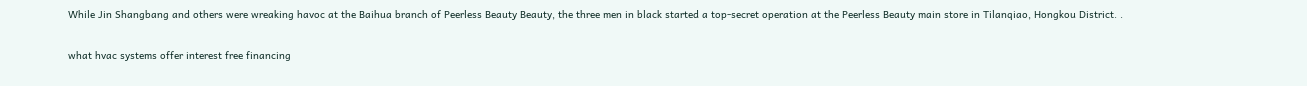While Jin Shangbang and others were wreaking havoc at the Baihua branch of Peerless Beauty Beauty, the three men in black started a top-secret operation at the Peerless Beauty main store in Tilanqiao, Hongkou District. .

what hvac systems offer interest free financing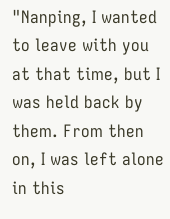"Nanping, I wanted to leave with you at that time, but I was held back by them. From then on, I was left alone in this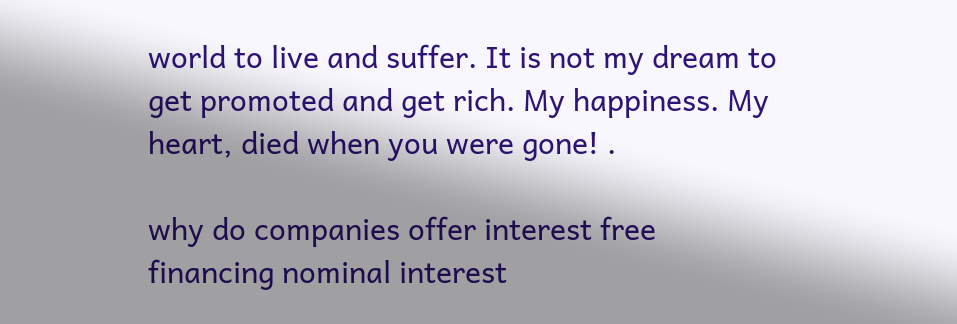world to live and suffer. It is not my dream to get promoted and get rich. My happiness. My heart, died when you were gone! .

why do companies offer interest free financing nominal interest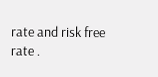rate and risk free rate .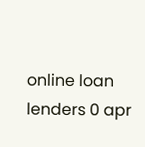online loan lenders 0 apr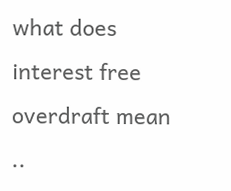what does interest free overdraft mean ..